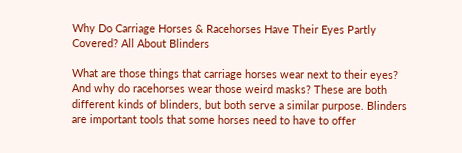Why Do Carriage Horses & Racehorses Have Their Eyes Partly Covered? All About Blinders

What are those things that carriage horses wear next to their eyes? And why do racehorses wear those weird masks? These are both different kinds of blinders, but both serve a similar purpose. Blinders are important tools that some horses need to have to offer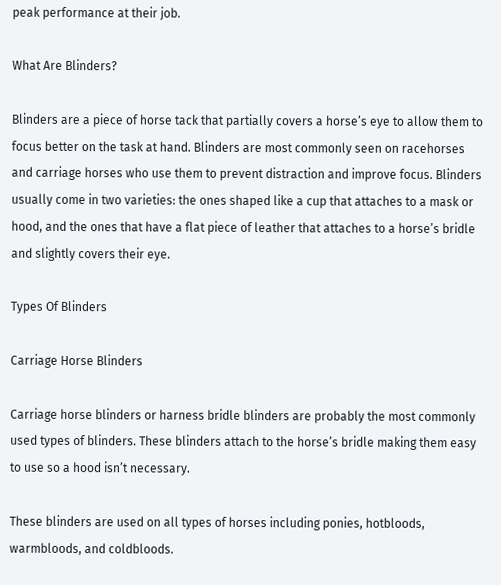peak performance at their job.

What Are Blinders?

Blinders are a piece of horse tack that partially covers a horse’s eye to allow them to focus better on the task at hand. Blinders are most commonly seen on racehorses and carriage horses who use them to prevent distraction and improve focus. Blinders usually come in two varieties: the ones shaped like a cup that attaches to a mask or hood, and the ones that have a flat piece of leather that attaches to a horse’s bridle and slightly covers their eye.

Types Of Blinders

Carriage Horse Blinders

Carriage horse blinders or harness bridle blinders are probably the most commonly used types of blinders. These blinders attach to the horse’s bridle making them easy to use so a hood isn’t necessary.

These blinders are used on all types of horses including ponies, hotbloods, warmbloods, and coldbloods.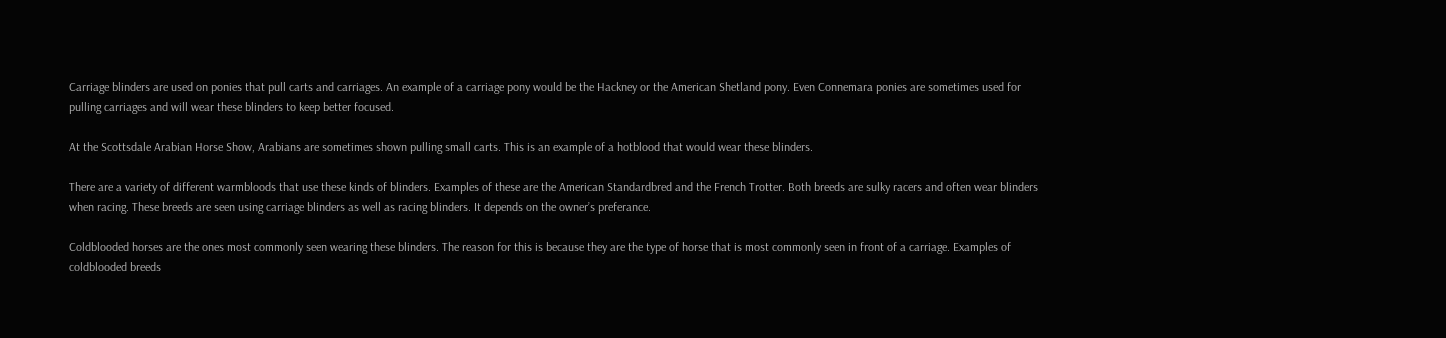Carriage blinders are used on ponies that pull carts and carriages. An example of a carriage pony would be the Hackney or the American Shetland pony. Even Connemara ponies are sometimes used for pulling carriages and will wear these blinders to keep better focused.

At the Scottsdale Arabian Horse Show, Arabians are sometimes shown pulling small carts. This is an example of a hotblood that would wear these blinders.

There are a variety of different warmbloods that use these kinds of blinders. Examples of these are the American Standardbred and the French Trotter. Both breeds are sulky racers and often wear blinders when racing. These breeds are seen using carriage blinders as well as racing blinders. It depends on the owner’s preferance.

Coldblooded horses are the ones most commonly seen wearing these blinders. The reason for this is because they are the type of horse that is most commonly seen in front of a carriage. Examples of coldblooded breeds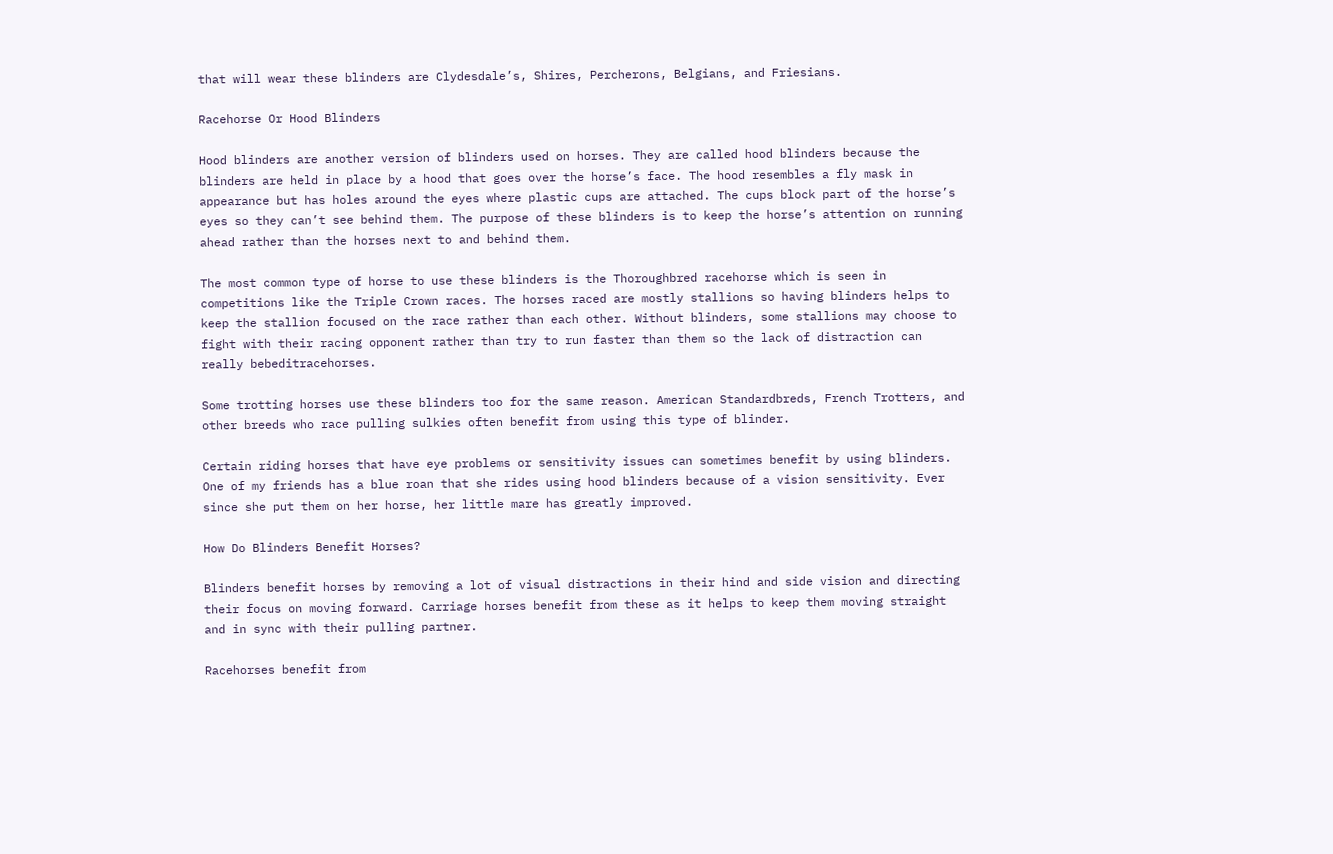that will wear these blinders are Clydesdale’s, Shires, Percherons, Belgians, and Friesians.

Racehorse Or Hood Blinders

Hood blinders are another version of blinders used on horses. They are called hood blinders because the blinders are held in place by a hood that goes over the horse’s face. The hood resembles a fly mask in appearance but has holes around the eyes where plastic cups are attached. The cups block part of the horse’s eyes so they can’t see behind them. The purpose of these blinders is to keep the horse’s attention on running ahead rather than the horses next to and behind them.

The most common type of horse to use these blinders is the Thoroughbred racehorse which is seen in competitions like the Triple Crown races. The horses raced are mostly stallions so having blinders helps to keep the stallion focused on the race rather than each other. Without blinders, some stallions may choose to fight with their racing opponent rather than try to run faster than them so the lack of distraction can really bebeditracehorses.

Some trotting horses use these blinders too for the same reason. American Standardbreds, French Trotters, and other breeds who race pulling sulkies often benefit from using this type of blinder.

Certain riding horses that have eye problems or sensitivity issues can sometimes benefit by using blinders. One of my friends has a blue roan that she rides using hood blinders because of a vision sensitivity. Ever since she put them on her horse, her little mare has greatly improved.

How Do Blinders Benefit Horses?

Blinders benefit horses by removing a lot of visual distractions in their hind and side vision and directing their focus on moving forward. Carriage horses benefit from these as it helps to keep them moving straight and in sync with their pulling partner.

Racehorses benefit from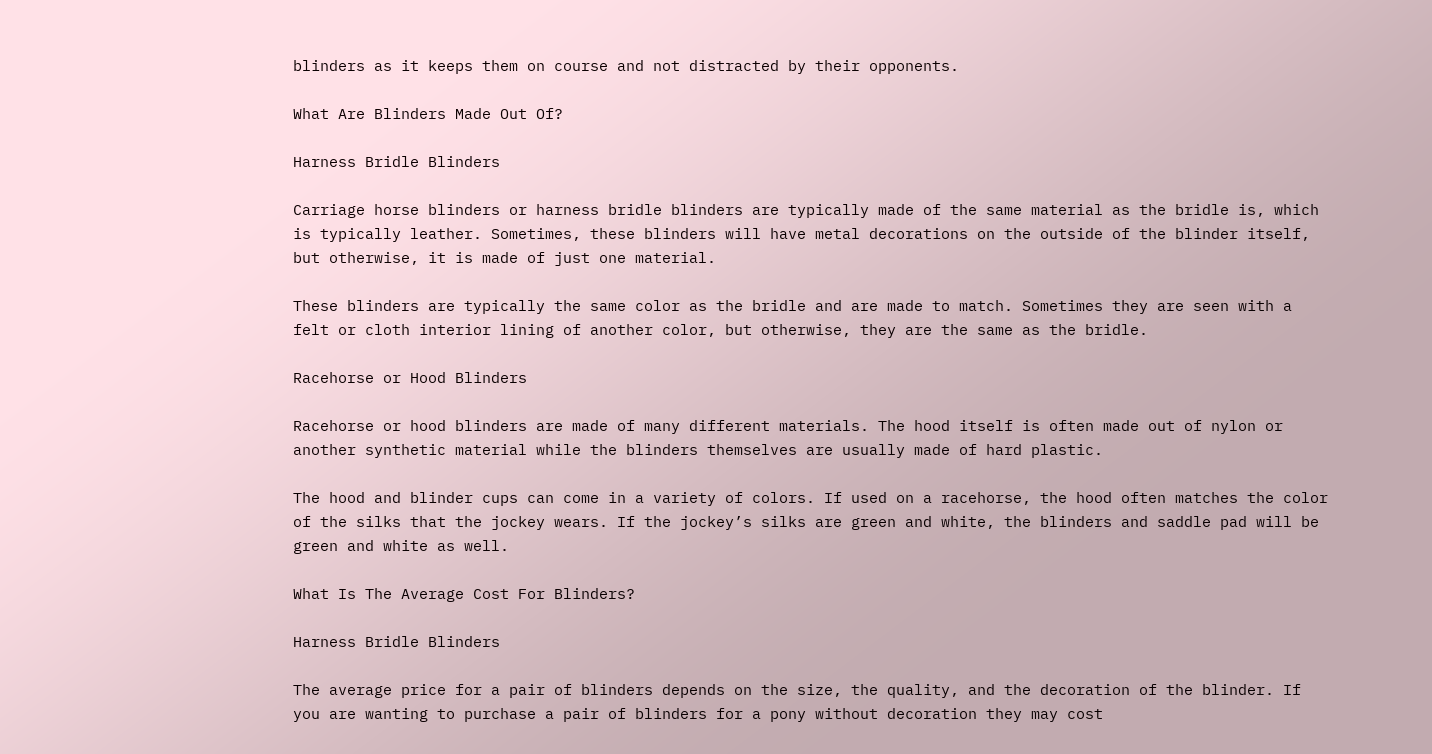blinders as it keeps them on course and not distracted by their opponents.

What Are Blinders Made Out Of?

Harness Bridle Blinders

Carriage horse blinders or harness bridle blinders are typically made of the same material as the bridle is, which is typically leather. Sometimes, these blinders will have metal decorations on the outside of the blinder itself, but otherwise, it is made of just one material.

These blinders are typically the same color as the bridle and are made to match. Sometimes they are seen with a felt or cloth interior lining of another color, but otherwise, they are the same as the bridle.

Racehorse or Hood Blinders

Racehorse or hood blinders are made of many different materials. The hood itself is often made out of nylon or another synthetic material while the blinders themselves are usually made of hard plastic.

The hood and blinder cups can come in a variety of colors. If used on a racehorse, the hood often matches the color of the silks that the jockey wears. If the jockey’s silks are green and white, the blinders and saddle pad will be green and white as well.

What Is The Average Cost For Blinders?

Harness Bridle Blinders

The average price for a pair of blinders depends on the size, the quality, and the decoration of the blinder. If you are wanting to purchase a pair of blinders for a pony without decoration they may cost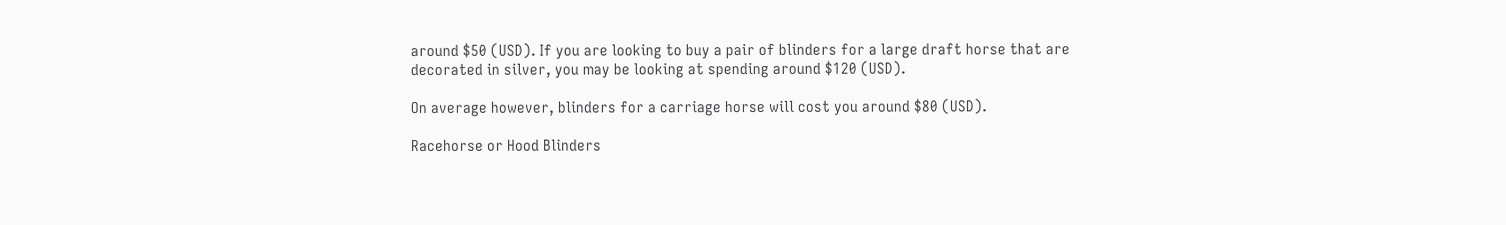around $50 (USD). If you are looking to buy a pair of blinders for a large draft horse that are decorated in silver, you may be looking at spending around $120 (USD).

On average however, blinders for a carriage horse will cost you around $80 (USD).

Racehorse or Hood Blinders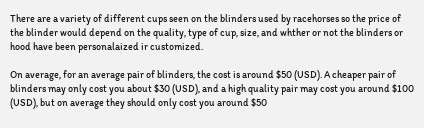There are a variety of different cups seen on the blinders used by racehorses so the price of the blinder would depend on the quality, type of cup, size, and whther or not the blinders or hood have been personalaized ir customized.

On average, for an average pair of blinders, the cost is around $50 (USD). A cheaper pair of blinders may only cost you about $30 (USD), and a high quality pair may cost you around $100 (USD), but on average they should only cost you around $50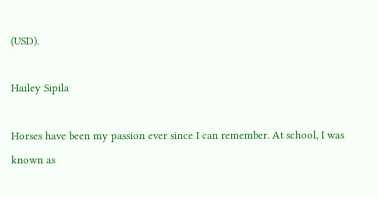(USD).

Hailey Sipila

Horses have been my passion ever since I can remember. At school, I was known as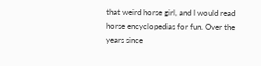that weird horse girl, and I would read horse encyclopedias for fun. Over the years since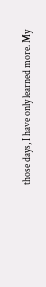those days, I have only learned more. My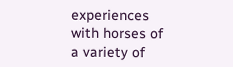experiences with horses of a variety of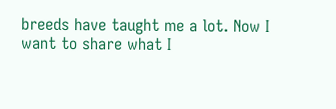breeds have taught me a lot. Now I want to share what I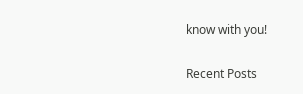know with you!

Recent Posts